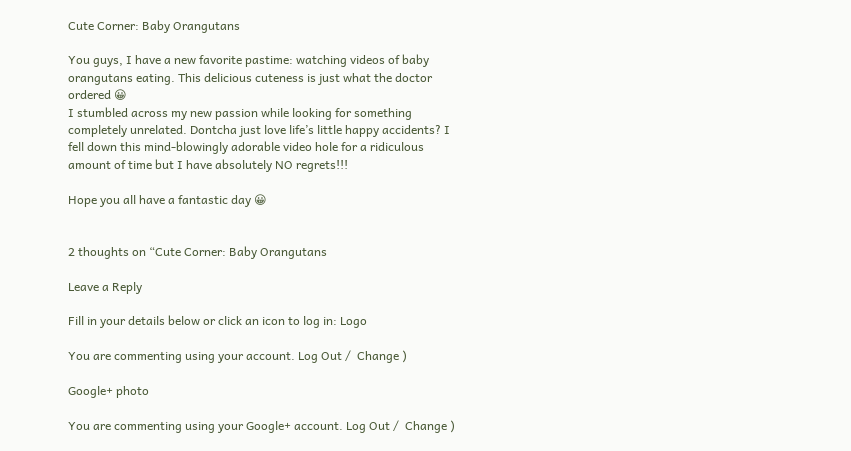Cute Corner: Baby Orangutans

You guys, I have a new favorite pastime: watching videos of baby orangutans eating. This delicious cuteness is just what the doctor ordered 😀
I stumbled across my new passion while looking for something completely unrelated. Dontcha just love life’s little happy accidents? I fell down this mind-blowingly adorable video hole for a ridiculous amount of time but I have absolutely NO regrets!!!

Hope you all have a fantastic day 😀


2 thoughts on “Cute Corner: Baby Orangutans

Leave a Reply

Fill in your details below or click an icon to log in: Logo

You are commenting using your account. Log Out /  Change )

Google+ photo

You are commenting using your Google+ account. Log Out /  Change )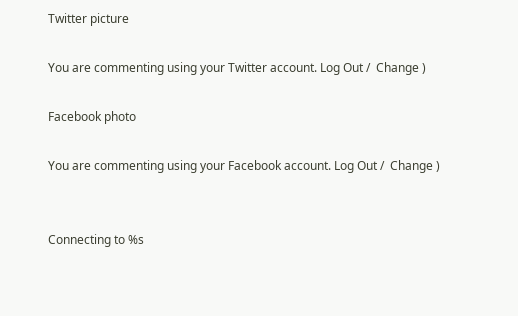Twitter picture

You are commenting using your Twitter account. Log Out /  Change )

Facebook photo

You are commenting using your Facebook account. Log Out /  Change )


Connecting to %s